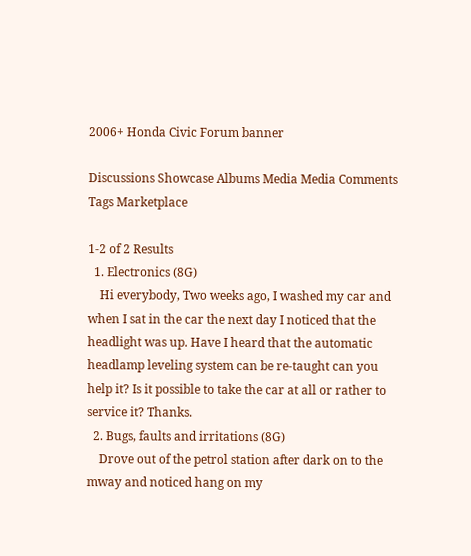2006+ Honda Civic Forum banner

Discussions Showcase Albums Media Media Comments Tags Marketplace

1-2 of 2 Results
  1. Electronics (8G)
    Hi everybody, Two weeks ago, I washed my car and when I sat in the car the next day I noticed that the headlight was up. Have I heard that the automatic headlamp leveling system can be re-taught can you help it? Is it possible to take the car at all or rather to service it? Thanks.
  2. Bugs, faults and irritations (8G)
    Drove out of the petrol station after dark on to the mway and noticed hang on my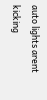auto lights arent kicking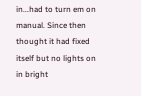in...had to turn em on manual. Since then thought it had fixed itself but no lights on in bright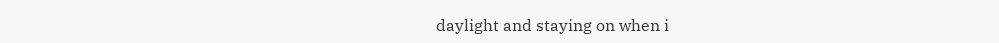daylight and staying on when i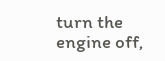turn the engine off,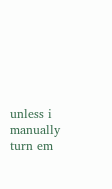unless i manually turn em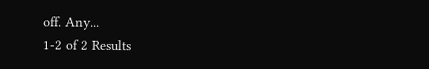off. Any...
1-2 of 2 Results